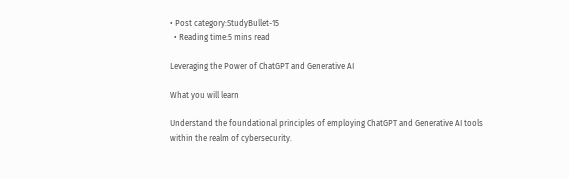• Post category:StudyBullet-15
  • Reading time:5 mins read

Leveraging the Power of ChatGPT and Generative AI

What you will learn

Understand the foundational principles of employing ChatGPT and Generative AI tools within the realm of cybersecurity.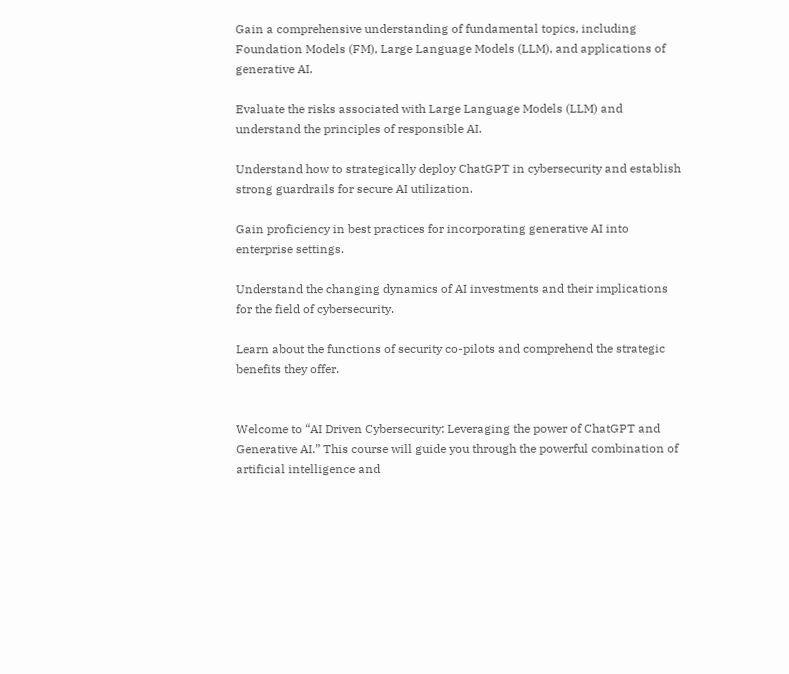Gain a comprehensive understanding of fundamental topics, including Foundation Models (FM), Large Language Models (LLM), and applications of generative AI.

Evaluate the risks associated with Large Language Models (LLM) and understand the principles of responsible AI.

Understand how to strategically deploy ChatGPT in cybersecurity and establish strong guardrails for secure AI utilization.

Gain proficiency in best practices for incorporating generative AI into enterprise settings.

Understand the changing dynamics of AI investments and their implications for the field of cybersecurity.

Learn about the functions of security co-pilots and comprehend the strategic benefits they offer.


Welcome to “AI Driven Cybersecurity: Leveraging the power of ChatGPT and Generative AI.” This course will guide you through the powerful combination of artificial intelligence and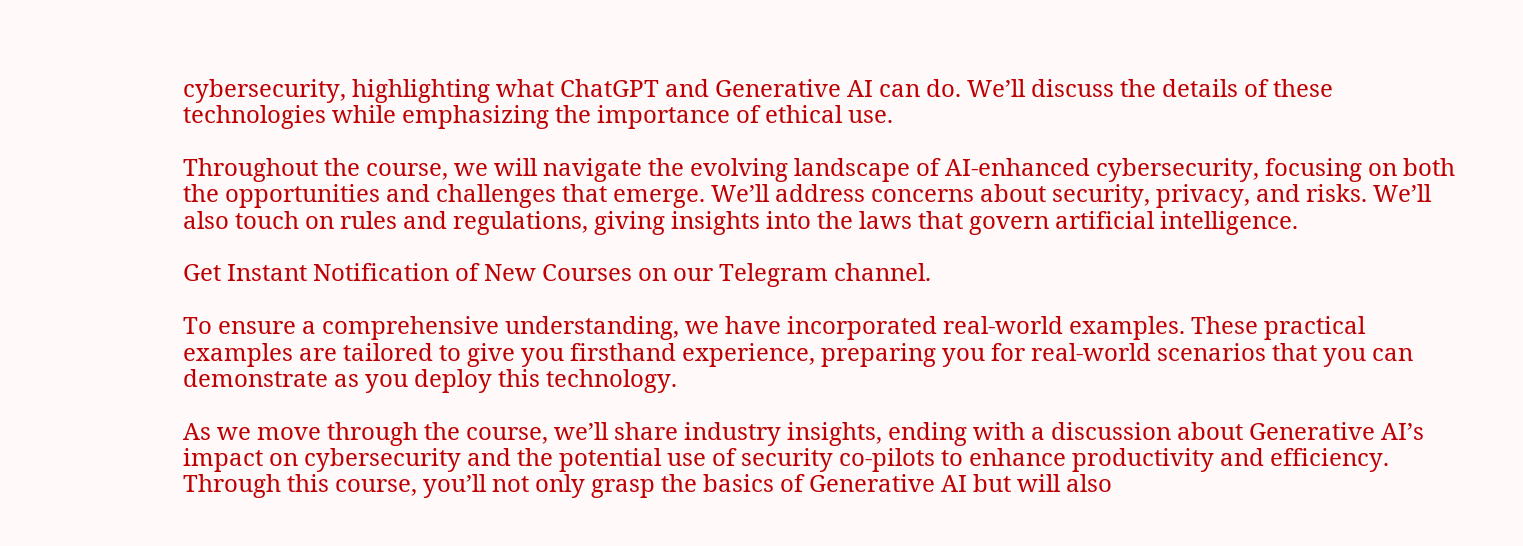cybersecurity, highlighting what ChatGPT and Generative AI can do. We’ll discuss the details of these technologies while emphasizing the importance of ethical use.

Throughout the course, we will navigate the evolving landscape of AI-enhanced cybersecurity, focusing on both the opportunities and challenges that emerge. We’ll address concerns about security, privacy, and risks. We’ll also touch on rules and regulations, giving insights into the laws that govern artificial intelligence.

Get Instant Notification of New Courses on our Telegram channel.

To ensure a comprehensive understanding, we have incorporated real-world examples. These practical examples are tailored to give you firsthand experience, preparing you for real-world scenarios that you can demonstrate as you deploy this technology.

As we move through the course, we’ll share industry insights, ending with a discussion about Generative AI’s impact on cybersecurity and the potential use of security co-pilots to enhance productivity and efficiency. Through this course, you’ll not only grasp the basics of Generative AI but will also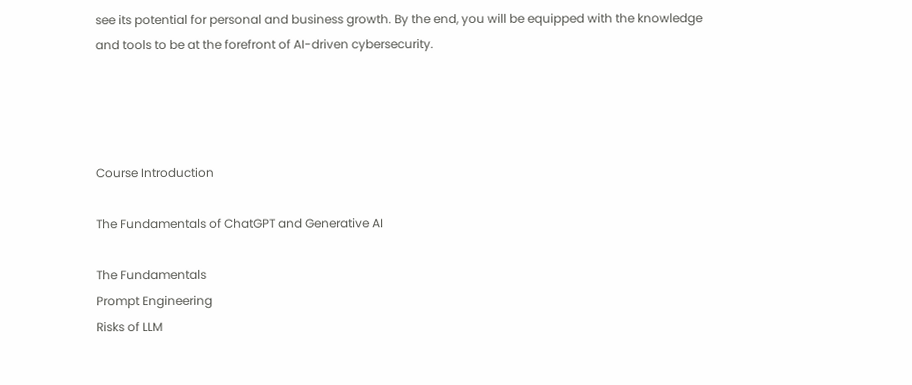see its potential for personal and business growth. By the end, you will be equipped with the knowledge and tools to be at the forefront of AI-driven cybersecurity.




Course Introduction

The Fundamentals of ChatGPT and Generative AI

The Fundamentals
Prompt Engineering
Risks of LLM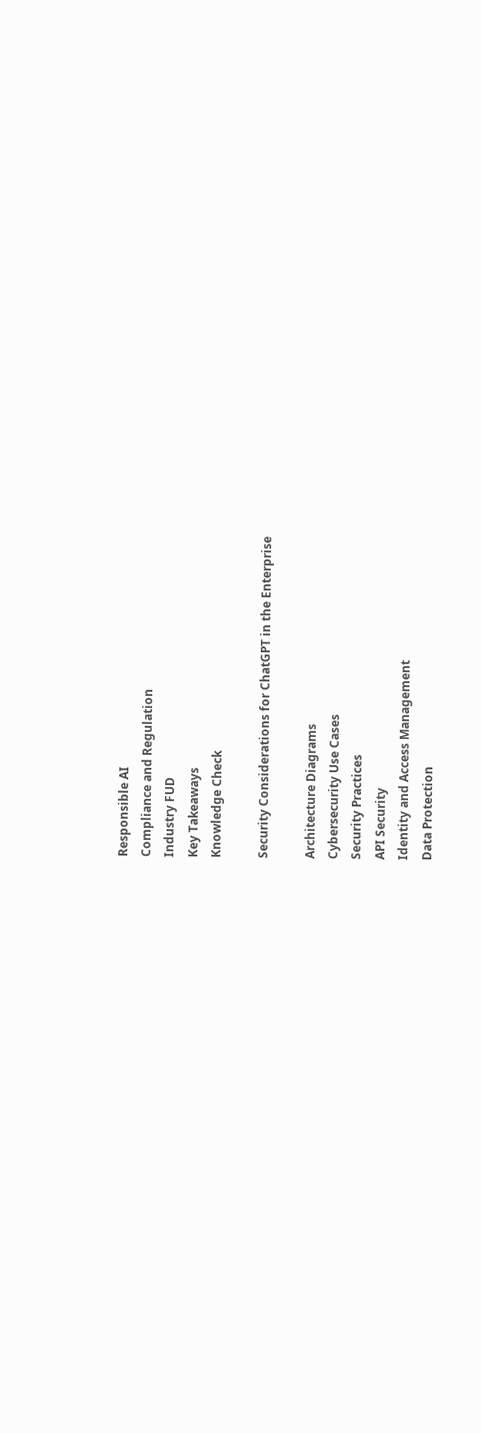Responsible AI
Compliance and Regulation
Industry FUD
Key Takeaways
Knowledge Check

Security Considerations for ChatGPT in the Enterprise

Architecture Diagrams
Cybersecurity Use Cases
Security Practices
API Security
Identity and Access Management
Data Protection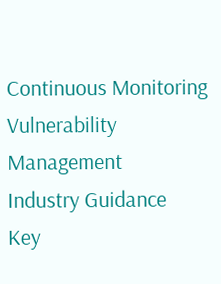Continuous Monitoring
Vulnerability Management
Industry Guidance
Key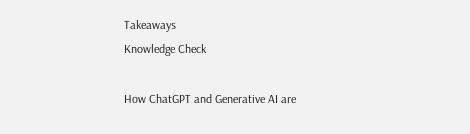Takeaways
Knowledge Check

How ChatGPT and Generative AI are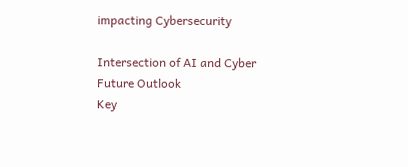impacting Cybersecurity

Intersection of AI and Cyber
Future Outlook
Key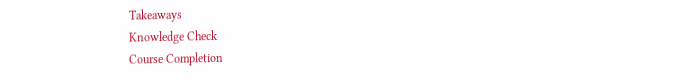Takeaways
Knowledge Check
Course Completion